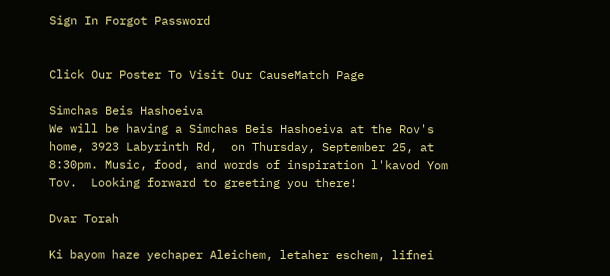Sign In Forgot Password


Click Our Poster To Visit Our CauseMatch Page

Simchas Beis Hashoeiva
We will be having a Simchas Beis Hashoeiva at the Rov's home, 3923 Labyrinth Rd,  on Thursday, September 25, at 8:30pm. Music, food, and words of inspiration l'kavod Yom Tov.  Looking forward to greeting you there!

Dvar Torah

Ki bayom haze yechaper Aleichem, letaher eschem, lifnei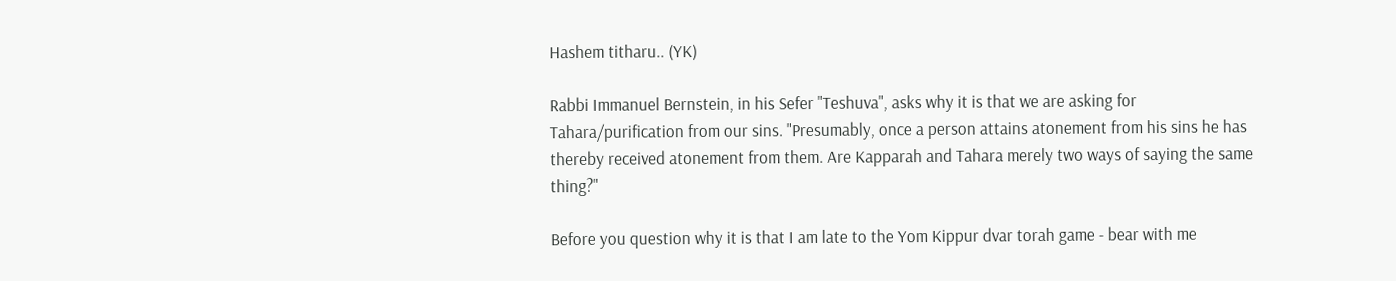Hashem titharu.. (YK)

Rabbi Immanuel Bernstein, in his Sefer "Teshuva", asks why it is that we are asking for Tahara/purification from our sins. "Presumably, once a person attains atonement from his sins he has thereby received atonement from them. Are Kapparah and Tahara merely two ways of saying the same thing?"

Before you question why it is that I am late to the Yom Kippur dvar torah game - bear with me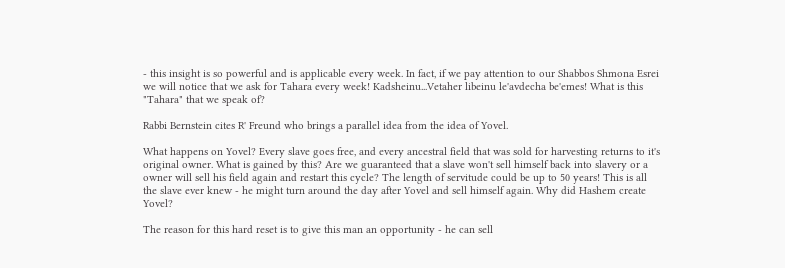- this insight is so powerful and is applicable every week. In fact, if we pay attention to our Shabbos Shmona Esrei we will notice that we ask for Tahara every week! Kadsheinu...Vetaher libeinu le'avdecha be'emes! What is this "Tahara" that we speak of?

Rabbi Bernstein cites R' Freund who brings a parallel idea from the idea of Yovel.

What happens on Yovel? Every slave goes free, and every ancestral field that was sold for harvesting returns to it's original owner. What is gained by this? Are we guaranteed that a slave won't sell himself back into slavery or a owner will sell his field again and restart this cycle? The length of servitude could be up to 50 years! This is all the slave ever knew - he might turn around the day after Yovel and sell himself again. Why did Hashem create Yovel?

The reason for this hard reset is to give this man an opportunity - he can sell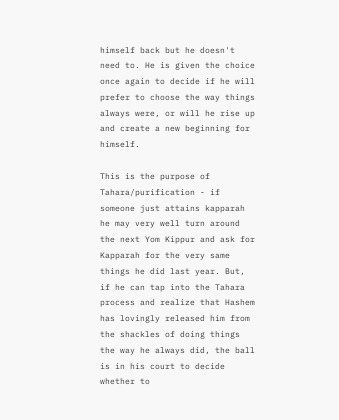himself back but he doesn't need to. He is given the choice once again to decide if he will prefer to choose the way things always were, or will he rise up and create a new beginning for himself.

This is the purpose of Tahara/purification - if someone just attains kapparah he may very well turn around the next Yom Kippur and ask for Kapparah for the very same things he did last year. But, if he can tap into the Tahara process and realize that Hashem has lovingly released him from the shackles of doing things the way he always did, the ball is in his court to decide whether to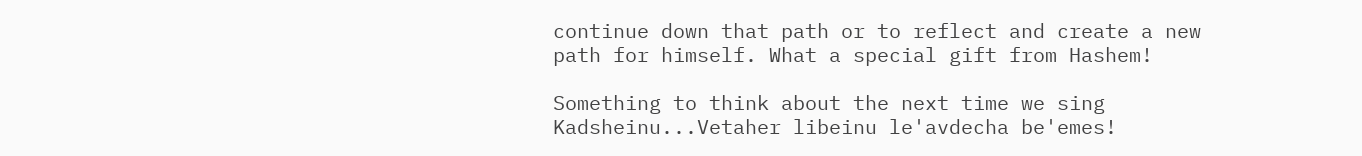continue down that path or to reflect and create a new path for himself. What a special gift from Hashem!

Something to think about the next time we sing  Kadsheinu...Vetaher libeinu le'avdecha be'emes!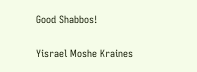Good Shabbos!

Yisrael Moshe Kraines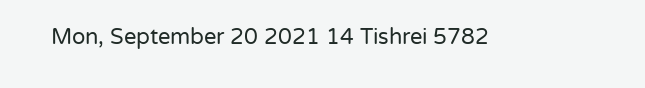Mon, September 20 2021 14 Tishrei 5782